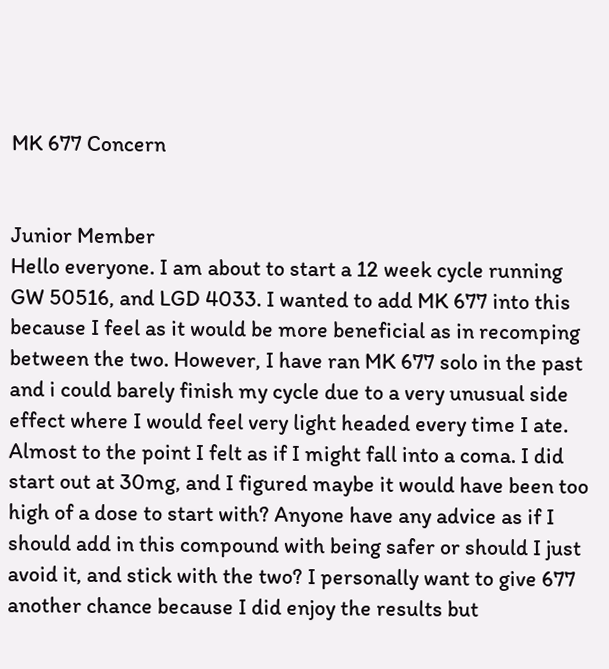MK 677 Concern


Junior Member
Hello everyone. I am about to start a 12 week cycle running GW 50516, and LGD 4033. I wanted to add MK 677 into this because I feel as it would be more beneficial as in recomping between the two. However, I have ran MK 677 solo in the past and i could barely finish my cycle due to a very unusual side effect where I would feel very light headed every time I ate. Almost to the point I felt as if I might fall into a coma. I did start out at 30mg, and I figured maybe it would have been too high of a dose to start with? Anyone have any advice as if I should add in this compound with being safer or should I just avoid it, and stick with the two? I personally want to give 677 another chance because I did enjoy the results but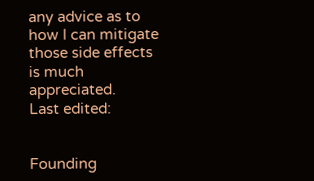any advice as to how I can mitigate those side effects is much appreciated.
Last edited:


Founding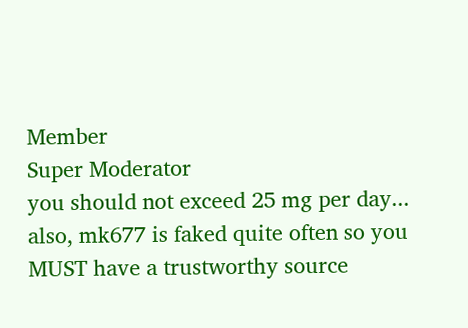Member
Super Moderator
you should not exceed 25 mg per day... also, mk677 is faked quite often so you MUST have a trustworthy source